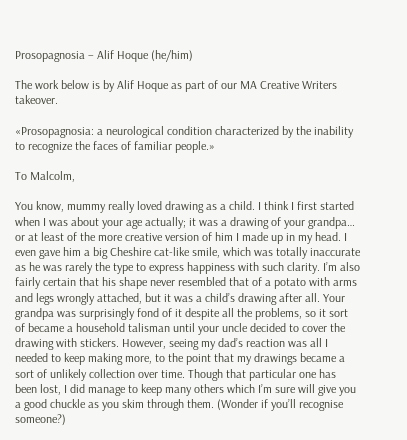Prosopagnosia – Alif Hoque (he/him)

The work below is by Alif Hoque as part of our MA Creative Writers takeover.

«Prosopagnosia: a neurological condition characterized by the inability to recognize the faces of familiar people.»

To Malcolm,

You know, mummy really loved drawing as a child. I think I first started when I was about your age actually; it was a drawing of your grandpa… or at least of the more creative version of him I made up in my head. I even gave him a big Cheshire cat-like smile, which was totally inaccurate as he was rarely the type to express happiness with such clarity. I’m also fairly certain that his shape never resembled that of a potato with arms and legs wrongly attached, but it was a child’s drawing after all. Your grandpa was surprisingly fond of it despite all the problems, so it sort of became a household talisman until your uncle decided to cover the drawing with stickers. However, seeing my dad’s reaction was all I needed to keep making more, to the point that my drawings became a sort of unlikely collection over time. Though that particular one has been lost, I did manage to keep many others which I’m sure will give you a good chuckle as you skim through them. (Wonder if you’ll recognise someone?)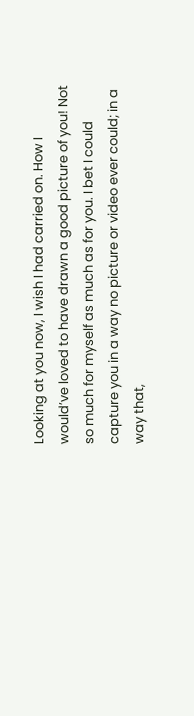Looking at you now, I wish I had carried on. How I would’ve loved to have drawn a good picture of you! Not so much for myself as much as for you. I bet I could capture you in a way no picture or video ever could; in a way that,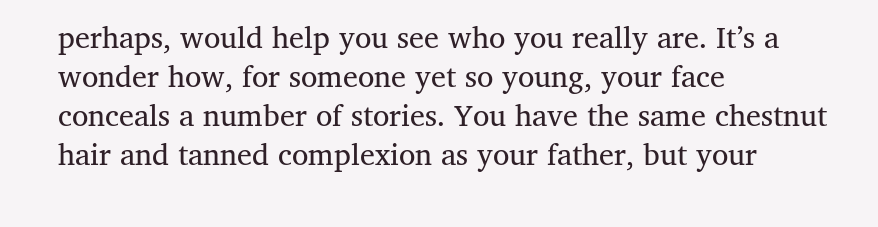perhaps, would help you see who you really are. It’s a wonder how, for someone yet so young, your face conceals a number of stories. You have the same chestnut hair and tanned complexion as your father, but your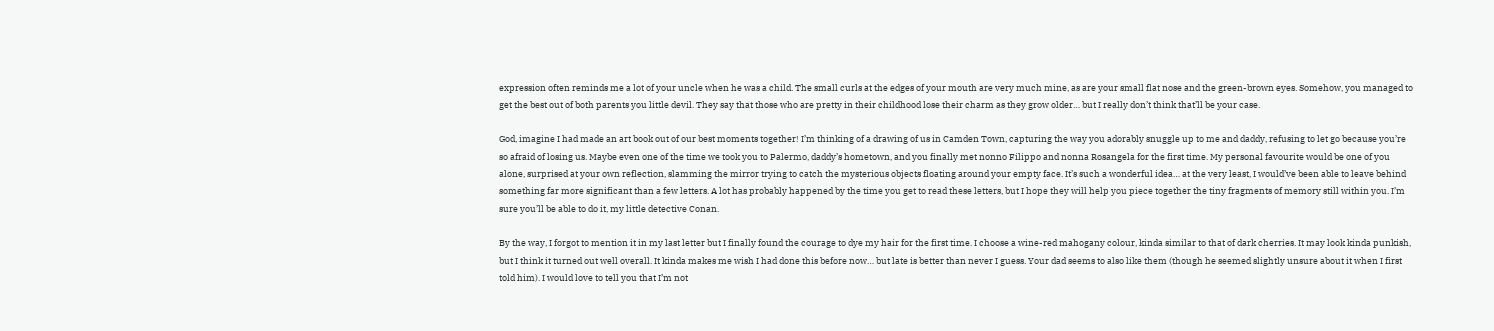expression often reminds me a lot of your uncle when he was a child. The small curls at the edges of your mouth are very much mine, as are your small flat nose and the green-brown eyes. Somehow, you managed to get the best out of both parents you little devil. They say that those who are pretty in their childhood lose their charm as they grow older… but I really don’t think that’ll be your case.

God, imagine I had made an art book out of our best moments together! I’m thinking of a drawing of us in Camden Town, capturing the way you adorably snuggle up to me and daddy, refusing to let go because you’re so afraid of losing us. Maybe even one of the time we took you to Palermo, daddy’s hometown, and you finally met nonno Filippo and nonna Rosangela for the first time. My personal favourite would be one of you alone, surprised at your own reflection, slamming the mirror trying to catch the mysterious objects floating around your empty face. It’s such a wonderful idea… at the very least, I would’ve been able to leave behind something far more significant than a few letters. A lot has probably happened by the time you get to read these letters, but I hope they will help you piece together the tiny fragments of memory still within you. I’m sure you’ll be able to do it, my little detective Conan.

By the way, I forgot to mention it in my last letter but I finally found the courage to dye my hair for the first time. I choose a wine-red mahogany colour, kinda similar to that of dark cherries. It may look kinda punkish, but I think it turned out well overall. It kinda makes me wish I had done this before now… but late is better than never I guess. Your dad seems to also like them (though he seemed slightly unsure about it when I first told him). I would love to tell you that I’m not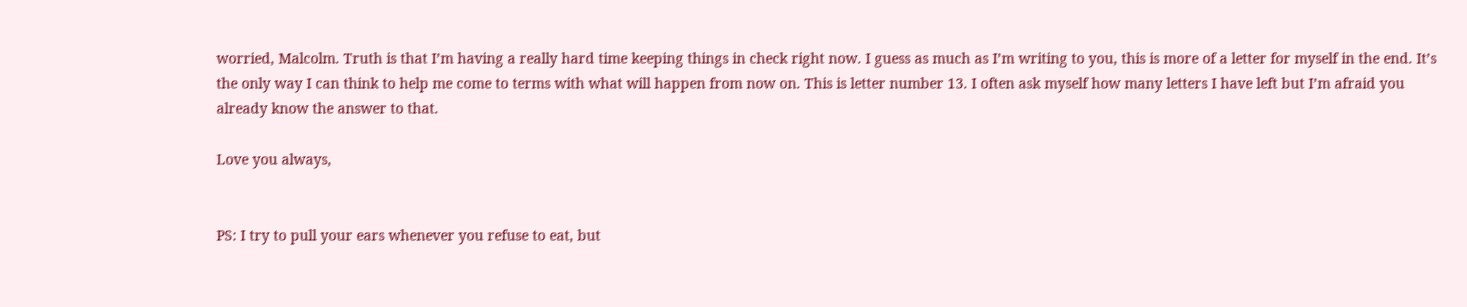worried, Malcolm. Truth is that I’m having a really hard time keeping things in check right now. I guess as much as I’m writing to you, this is more of a letter for myself in the end. It’s the only way I can think to help me come to terms with what will happen from now on. This is letter number 13. I often ask myself how many letters I have left but I’m afraid you already know the answer to that.

Love you always,


PS: I try to pull your ears whenever you refuse to eat, but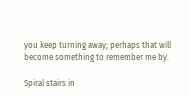you keep turning away; perhaps that will become something to remember me by.

Spiral stairs in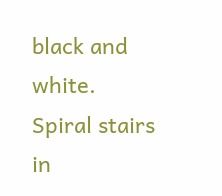black and white.
Spiral stairs in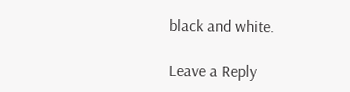black and white.

Leave a Reply